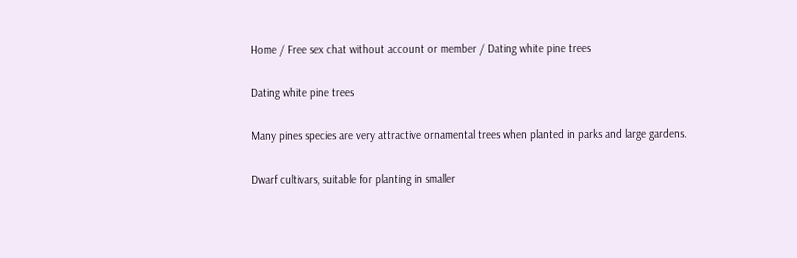Home / Free sex chat without account or member / Dating white pine trees

Dating white pine trees

Many pines species are very attractive ornamental trees when planted in parks and large gardens.

Dwarf cultivars, suitable for planting in smaller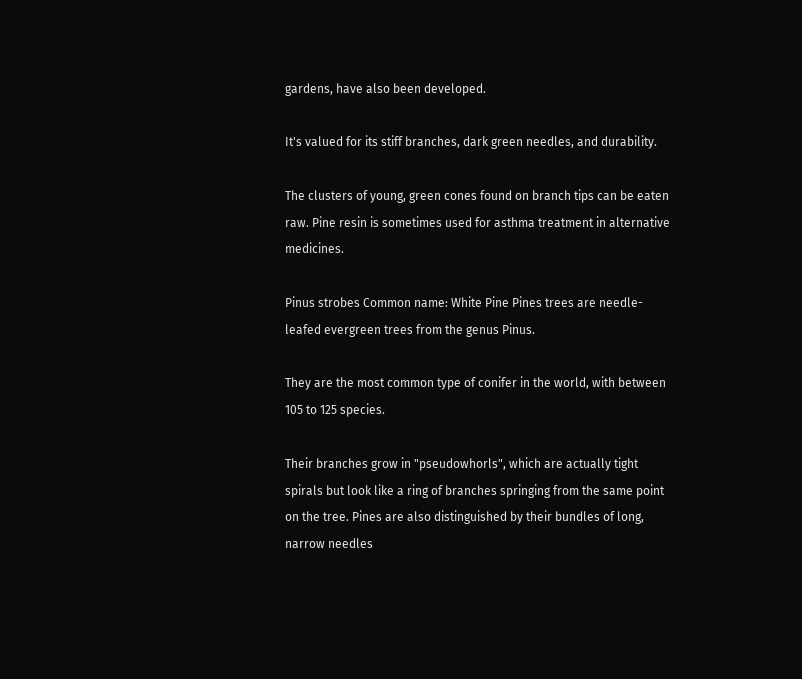gardens, have also been developed.

It's valued for its stiff branches, dark green needles, and durability.

The clusters of young, green cones found on branch tips can be eaten raw. Pine resin is sometimes used for asthma treatment in alternative medicines.

Pinus strobes Common name: White Pine Pines trees are needle-leafed evergreen trees from the genus Pinus.

They are the most common type of conifer in the world, with between 105 to 125 species.

Their branches grow in "pseudowhorls", which are actually tight spirals but look like a ring of branches springing from the same point on the tree. Pines are also distinguished by their bundles of long, narrow needles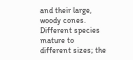and their large, woody cones. Different species mature to different sizes; the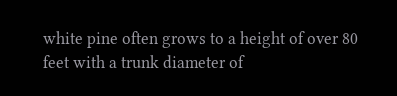white pine often grows to a height of over 80 feet with a trunk diameter of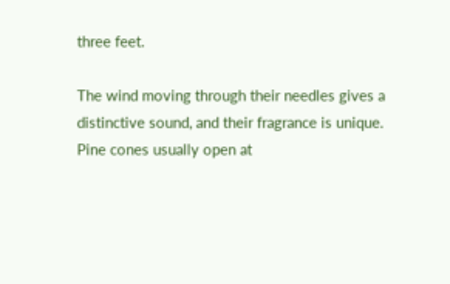three feet.

The wind moving through their needles gives a distinctive sound, and their fragrance is unique. Pine cones usually open at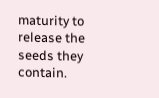maturity to release the seeds they contain.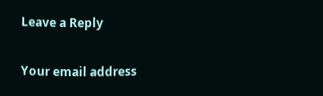Leave a Reply

Your email address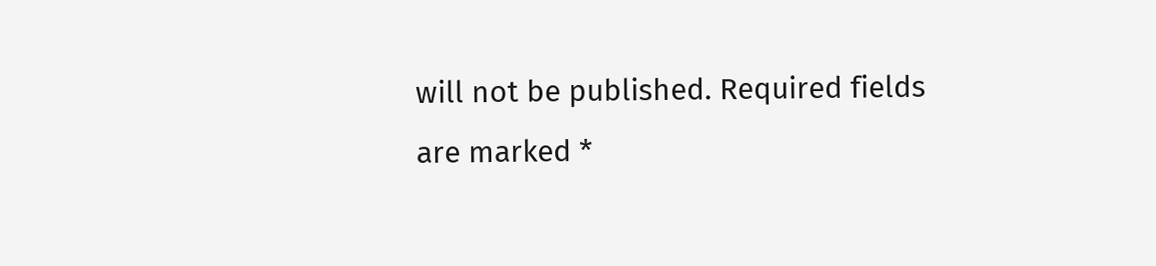will not be published. Required fields are marked *